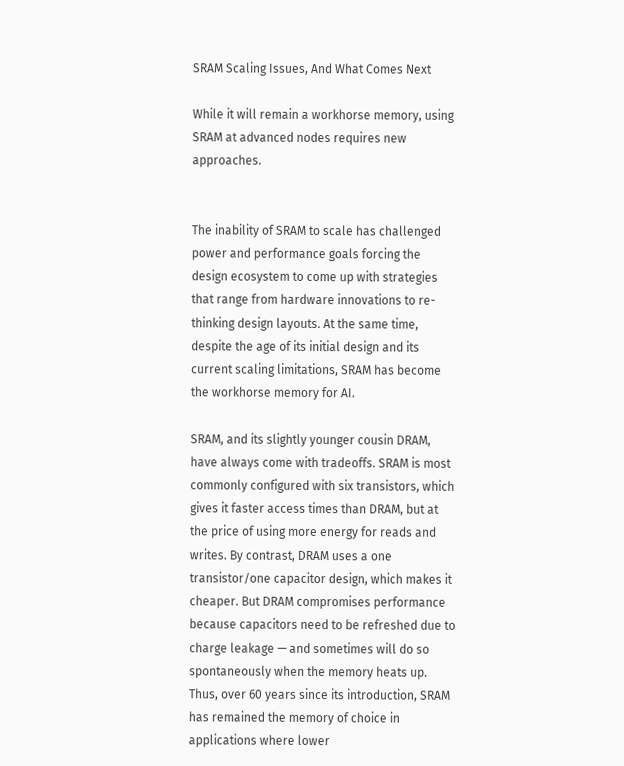SRAM Scaling Issues, And What Comes Next

While it will remain a workhorse memory, using SRAM at advanced nodes requires new approaches.


The inability of SRAM to scale has challenged power and performance goals forcing the design ecosystem to come up with strategies that range from hardware innovations to re-thinking design layouts. At the same time, despite the age of its initial design and its current scaling limitations, SRAM has become the workhorse memory for AI.

SRAM, and its slightly younger cousin DRAM, have always come with tradeoffs. SRAM is most commonly configured with six transistors, which gives it faster access times than DRAM, but at the price of using more energy for reads and writes. By contrast, DRAM uses a one transistor/one capacitor design, which makes it cheaper. But DRAM compromises performance because capacitors need to be refreshed due to charge leakage — and sometimes will do so spontaneously when the memory heats up. Thus, over 60 years since its introduction, SRAM has remained the memory of choice in applications where lower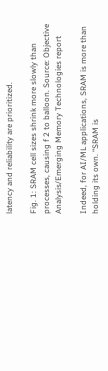latency and reliability are prioritized.

Fig. 1: SRAM cell sizes shrink more slowly than processes, causing f 2 to balloon. Source: Objective Analysis/Emerging Memory Technologies report

Indeed, for AI/ML applications, SRAM is more than holding its own. “SRAM is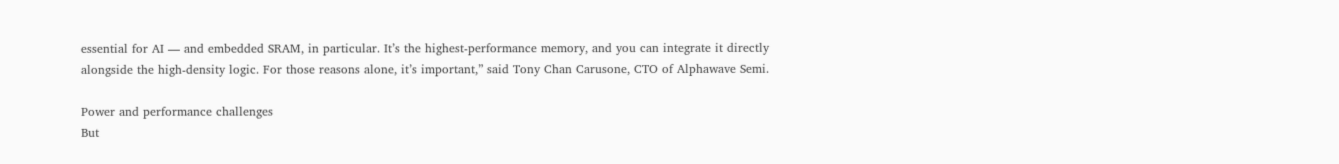essential for AI — and embedded SRAM, in particular. It’s the highest-performance memory, and you can integrate it directly alongside the high-density logic. For those reasons alone, it’s important,” said Tony Chan Carusone, CTO of Alphawave Semi.

Power and performance challenges
But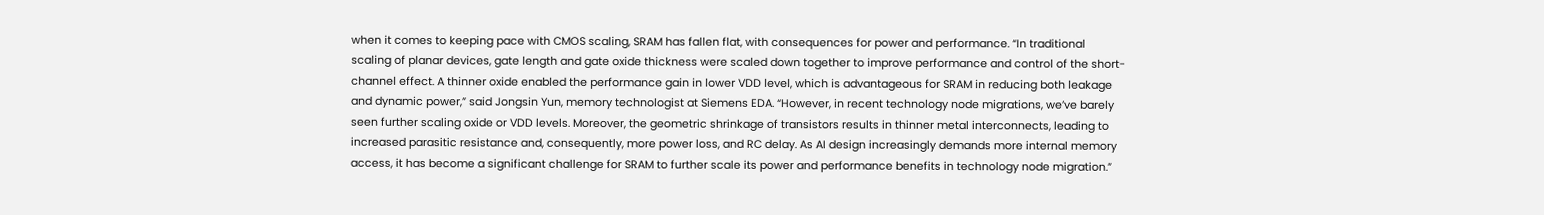when it comes to keeping pace with CMOS scaling, SRAM has fallen flat, with consequences for power and performance. “In traditional scaling of planar devices, gate length and gate oxide thickness were scaled down together to improve performance and control of the short-channel effect. A thinner oxide enabled the performance gain in lower VDD level, which is advantageous for SRAM in reducing both leakage and dynamic power,” said Jongsin Yun, memory technologist at Siemens EDA. “However, in recent technology node migrations, we’ve barely seen further scaling oxide or VDD levels. Moreover, the geometric shrinkage of transistors results in thinner metal interconnects, leading to increased parasitic resistance and, consequently, more power loss, and RC delay. As AI design increasingly demands more internal memory access, it has become a significant challenge for SRAM to further scale its power and performance benefits in technology node migration.”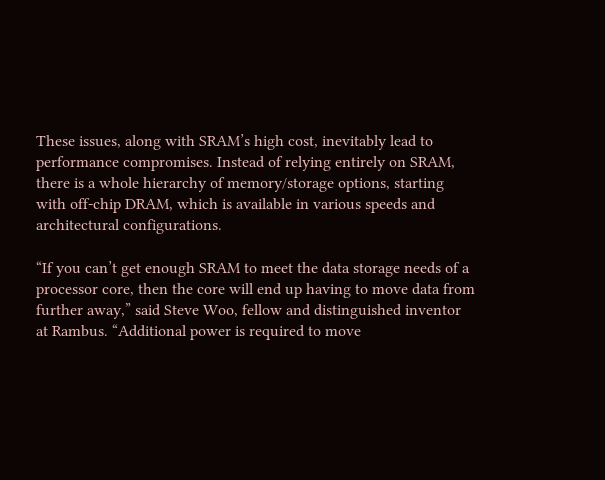These issues, along with SRAM’s high cost, inevitably lead to performance compromises. Instead of relying entirely on SRAM, there is a whole hierarchy of memory/storage options, starting with off-chip DRAM, which is available in various speeds and architectural configurations.

“If you can’t get enough SRAM to meet the data storage needs of a processor core, then the core will end up having to move data from further away,” said Steve Woo, fellow and distinguished inventor at Rambus. “Additional power is required to move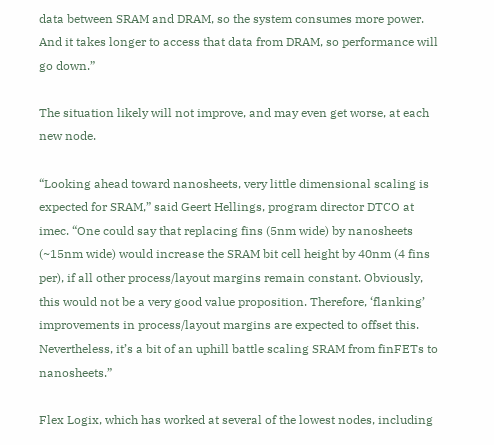data between SRAM and DRAM, so the system consumes more power. And it takes longer to access that data from DRAM, so performance will go down.”

The situation likely will not improve, and may even get worse, at each new node.

“Looking ahead toward nanosheets, very little dimensional scaling is expected for SRAM,” said Geert Hellings, program director DTCO at imec. “One could say that replacing fins (5nm wide) by nanosheets (~15nm wide) would increase the SRAM bit cell height by 40nm (4 fins per), if all other process/layout margins remain constant. Obviously, this would not be a very good value proposition. Therefore, ‘flanking’ improvements in process/layout margins are expected to offset this. Nevertheless, it’s a bit of an uphill battle scaling SRAM from finFETs to nanosheets.”

Flex Logix, which has worked at several of the lowest nodes, including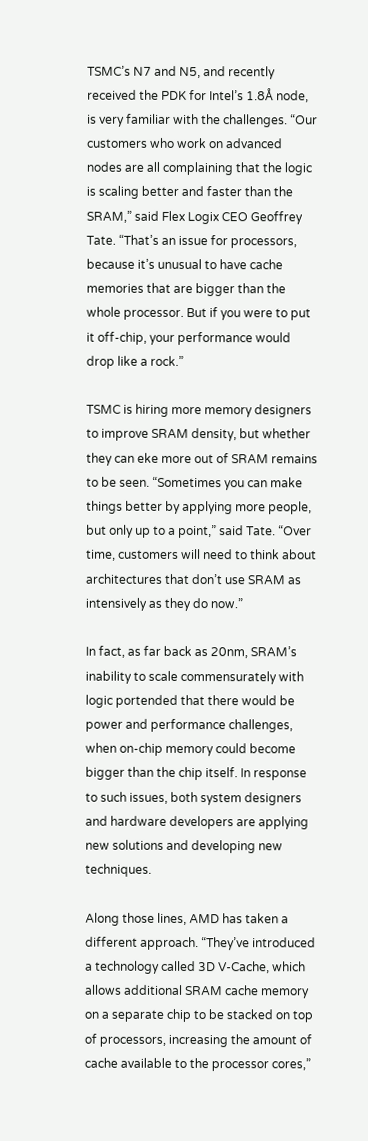TSMC’s N7 and N5, and recently received the PDK for Intel’s 1.8Å node, is very familiar with the challenges. “Our customers who work on advanced nodes are all complaining that the logic is scaling better and faster than the SRAM,” said Flex Logix CEO Geoffrey Tate. “That’s an issue for processors, because it’s unusual to have cache memories that are bigger than the whole processor. But if you were to put it off-chip, your performance would drop like a rock.”

TSMC is hiring more memory designers to improve SRAM density, but whether they can eke more out of SRAM remains to be seen. “Sometimes you can make things better by applying more people, but only up to a point,” said Tate. “Over time, customers will need to think about architectures that don’t use SRAM as intensively as they do now.”

In fact, as far back as 20nm, SRAM’s inability to scale commensurately with logic portended that there would be power and performance challenges, when on-chip memory could become bigger than the chip itself. In response to such issues, both system designers and hardware developers are applying new solutions and developing new techniques.

Along those lines, AMD has taken a different approach. “They’ve introduced a technology called 3D V-Cache, which allows additional SRAM cache memory on a separate chip to be stacked on top of processors, increasing the amount of cache available to the processor cores,”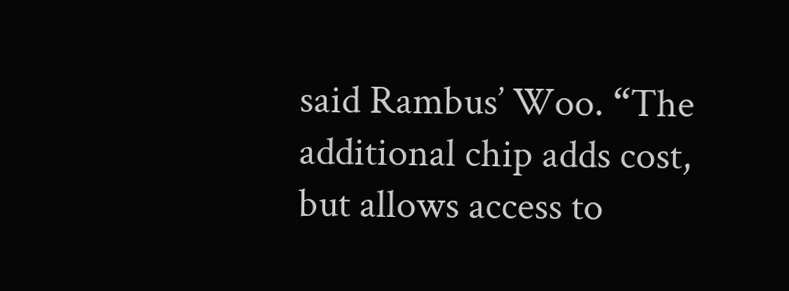said Rambus’ Woo. “The additional chip adds cost, but allows access to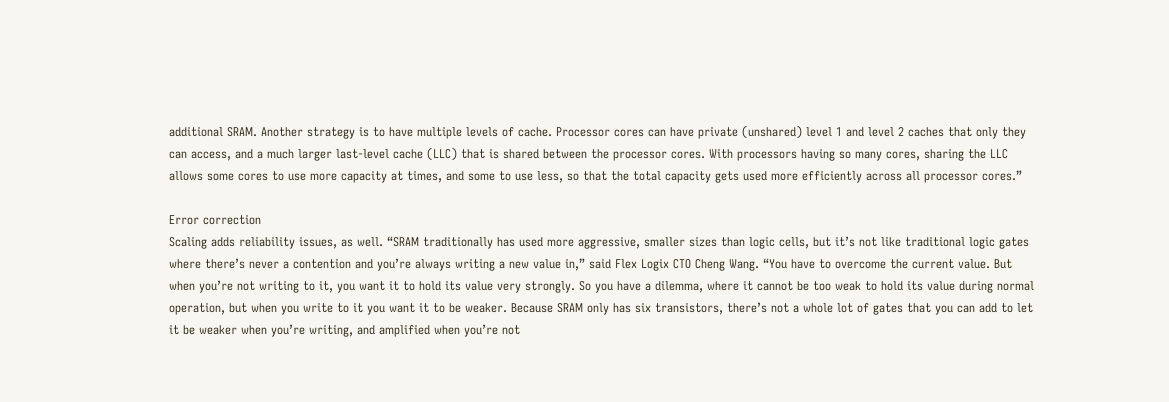additional SRAM. Another strategy is to have multiple levels of cache. Processor cores can have private (unshared) level 1 and level 2 caches that only they can access, and a much larger last-level cache (LLC) that is shared between the processor cores. With processors having so many cores, sharing the LLC allows some cores to use more capacity at times, and some to use less, so that the total capacity gets used more efficiently across all processor cores.”

Error correction
Scaling adds reliability issues, as well. “SRAM traditionally has used more aggressive, smaller sizes than logic cells, but it’s not like traditional logic gates where there’s never a contention and you’re always writing a new value in,” said Flex Logix CTO Cheng Wang. “You have to overcome the current value. But when you’re not writing to it, you want it to hold its value very strongly. So you have a dilemma, where it cannot be too weak to hold its value during normal operation, but when you write to it you want it to be weaker. Because SRAM only has six transistors, there’s not a whole lot of gates that you can add to let it be weaker when you’re writing, and amplified when you’re not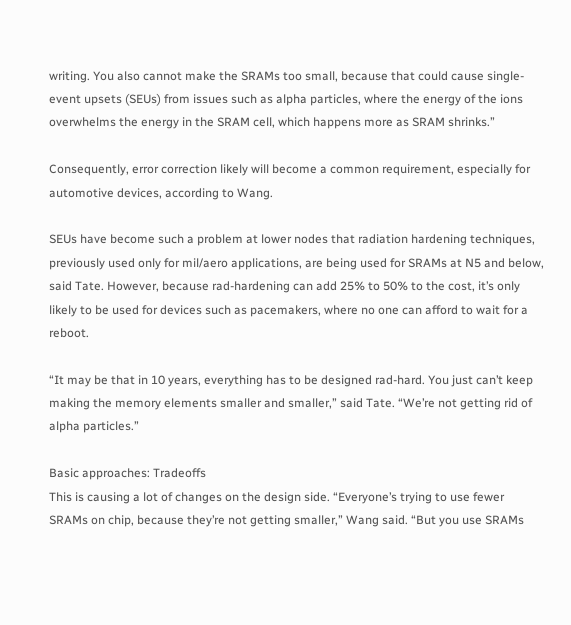writing. You also cannot make the SRAMs too small, because that could cause single-event upsets (SEUs) from issues such as alpha particles, where the energy of the ions overwhelms the energy in the SRAM cell, which happens more as SRAM shrinks.”

Consequently, error correction likely will become a common requirement, especially for automotive devices, according to Wang.

SEUs have become such a problem at lower nodes that radiation hardening techniques, previously used only for mil/aero applications, are being used for SRAMs at N5 and below, said Tate. However, because rad-hardening can add 25% to 50% to the cost, it’s only likely to be used for devices such as pacemakers, where no one can afford to wait for a reboot.

“It may be that in 10 years, everything has to be designed rad-hard. You just can’t keep making the memory elements smaller and smaller,” said Tate. “We’re not getting rid of alpha particles.”

Basic approaches: Tradeoffs
This is causing a lot of changes on the design side. “Everyone’s trying to use fewer SRAMs on chip, because they’re not getting smaller,” Wang said. “But you use SRAMs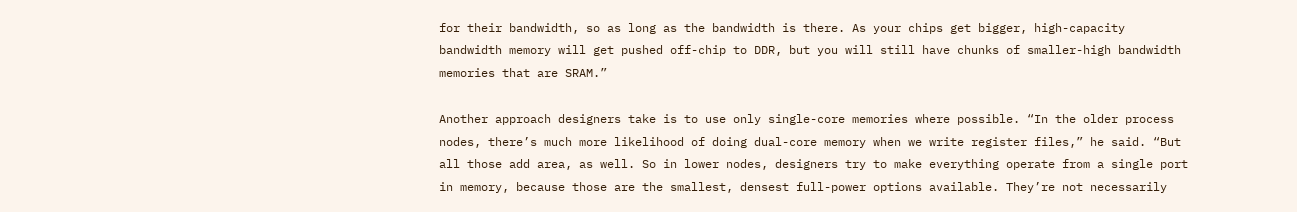for their bandwidth, so as long as the bandwidth is there. As your chips get bigger, high-capacity bandwidth memory will get pushed off-chip to DDR, but you will still have chunks of smaller-high bandwidth memories that are SRAM.”

Another approach designers take is to use only single-core memories where possible. “In the older process nodes, there’s much more likelihood of doing dual-core memory when we write register files,” he said. “But all those add area, as well. So in lower nodes, designers try to make everything operate from a single port in memory, because those are the smallest, densest full-power options available. They’re not necessarily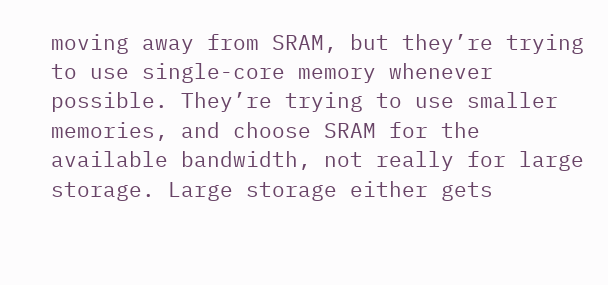moving away from SRAM, but they’re trying to use single-core memory whenever possible. They’re trying to use smaller memories, and choose SRAM for the available bandwidth, not really for large storage. Large storage either gets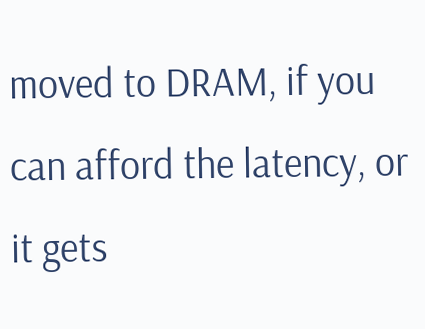moved to DRAM, if you can afford the latency, or it gets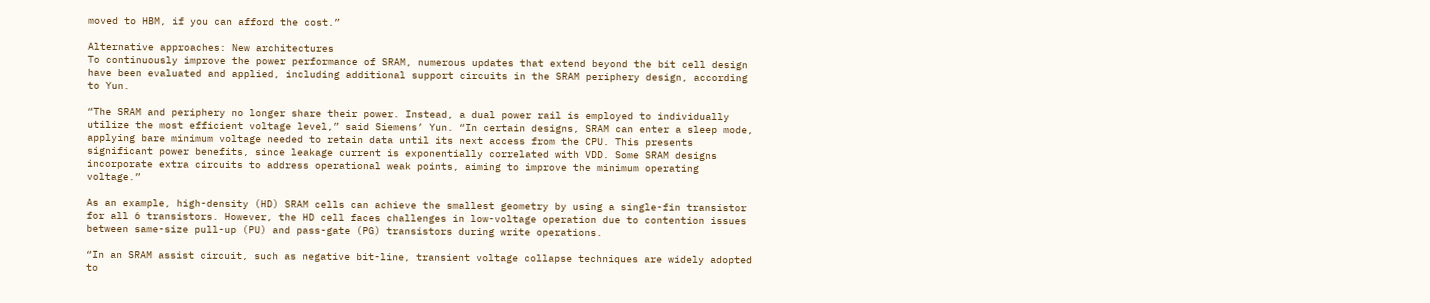moved to HBM, if you can afford the cost.”

Alternative approaches: New architectures
To continuously improve the power performance of SRAM, numerous updates that extend beyond the bit cell design have been evaluated and applied, including additional support circuits in the SRAM periphery design, according to Yun.

“The SRAM and periphery no longer share their power. Instead, a dual power rail is employed to individually utilize the most efficient voltage level,” said Siemens’ Yun. “In certain designs, SRAM can enter a sleep mode, applying bare minimum voltage needed to retain data until its next access from the CPU. This presents significant power benefits, since leakage current is exponentially correlated with VDD. Some SRAM designs incorporate extra circuits to address operational weak points, aiming to improve the minimum operating voltage.”

As an example, high-density (HD) SRAM cells can achieve the smallest geometry by using a single-fin transistor for all 6 transistors. However, the HD cell faces challenges in low-voltage operation due to contention issues between same-size pull-up (PU) and pass-gate (PG) transistors during write operations.

“In an SRAM assist circuit, such as negative bit-line, transient voltage collapse techniques are widely adopted to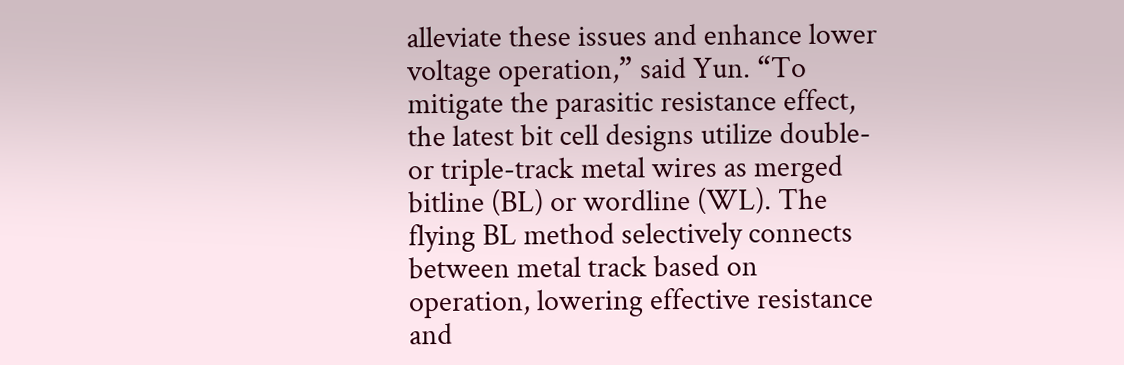alleviate these issues and enhance lower voltage operation,” said Yun. “To mitigate the parasitic resistance effect, the latest bit cell designs utilize double- or triple-track metal wires as merged bitline (BL) or wordline (WL). The flying BL method selectively connects between metal track based on operation, lowering effective resistance and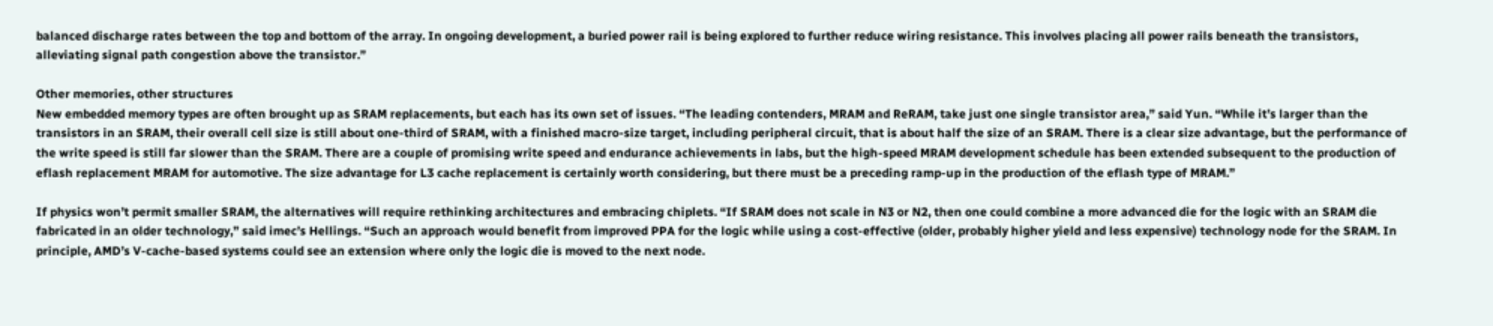balanced discharge rates between the top and bottom of the array. In ongoing development, a buried power rail is being explored to further reduce wiring resistance. This involves placing all power rails beneath the transistors, alleviating signal path congestion above the transistor.”

Other memories, other structures
New embedded memory types are often brought up as SRAM replacements, but each has its own set of issues. “The leading contenders, MRAM and ReRAM, take just one single transistor area,” said Yun. “While it’s larger than the transistors in an SRAM, their overall cell size is still about one-third of SRAM, with a finished macro-size target, including peripheral circuit, that is about half the size of an SRAM. There is a clear size advantage, but the performance of the write speed is still far slower than the SRAM. There are a couple of promising write speed and endurance achievements in labs, but the high-speed MRAM development schedule has been extended subsequent to the production of eflash replacement MRAM for automotive. The size advantage for L3 cache replacement is certainly worth considering, but there must be a preceding ramp-up in the production of the eflash type of MRAM.”

If physics won’t permit smaller SRAM, the alternatives will require rethinking architectures and embracing chiplets. “If SRAM does not scale in N3 or N2, then one could combine a more advanced die for the logic with an SRAM die fabricated in an older technology,” said imec’s Hellings. “Such an approach would benefit from improved PPA for the logic while using a cost-effective (older, probably higher yield and less expensive) technology node for the SRAM. In principle, AMD’s V-cache-based systems could see an extension where only the logic die is moved to the next node.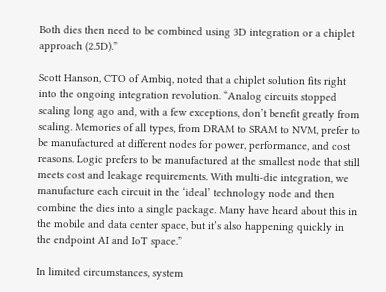Both dies then need to be combined using 3D integration or a chiplet approach (2.5D).”

Scott Hanson, CTO of Ambiq, noted that a chiplet solution fits right into the ongoing integration revolution. “Analog circuits stopped scaling long ago and, with a few exceptions, don’t benefit greatly from scaling. Memories of all types, from DRAM to SRAM to NVM, prefer to be manufactured at different nodes for power, performance, and cost reasons. Logic prefers to be manufactured at the smallest node that still meets cost and leakage requirements. With multi-die integration, we manufacture each circuit in the ‘ideal’ technology node and then combine the dies into a single package. Many have heard about this in the mobile and data center space, but it’s also happening quickly in the endpoint AI and IoT space.”

In limited circumstances, system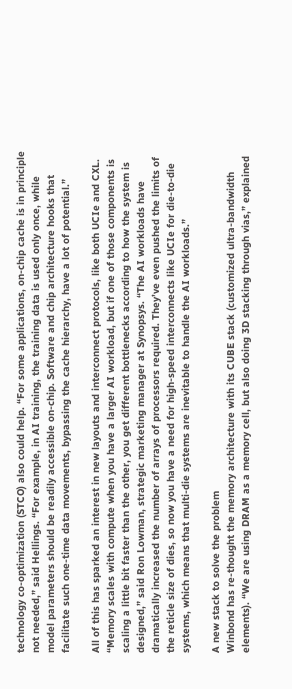technology co-optimization (STCO) also could help. “For some applications, on-chip cache is in principle not needed,” said Hellings. “For example, in AI training, the training data is used only once, while model parameters should be readily accessible on-chip. Software and chip architecture hooks that facilitate such one-time data movements, bypassing the cache hierarchy, have a lot of potential.”

All of this has sparked an interest in new layouts and interconnect protocols, like both UCIe and CXL. “Memory scales with compute when you have a larger AI workload, but if one of those components is scaling a little bit faster than the other, you get different bottlenecks according to how the system is designed,” said Ron Lowman, strategic marketing manager at Synopsys. “The AI workloads have dramatically increased the number of arrays of processors required. They’ve even pushed the limits of the reticle size of dies, so now you have a need for high-speed interconnects like UCIe for die-to-die systems, which means that multi-die systems are inevitable to handle the AI workloads.”

A new stack to solve the problem
Winbond has re-thought the memory architecture with its CUBE stack (customized ultra-bandwidth elements). “We are using DRAM as a memory cell, but also doing 3D stacking through vias,” explained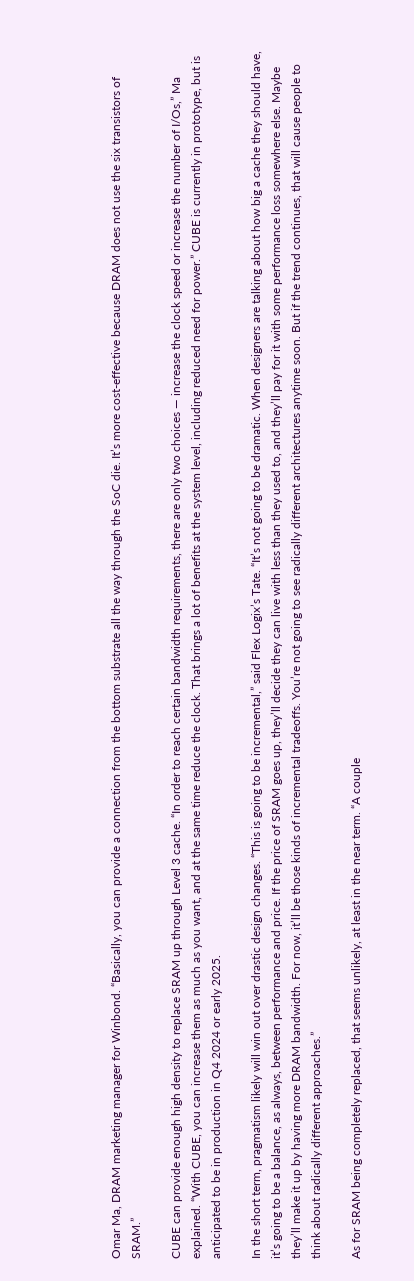Omar Ma, DRAM marketing manager for Winbond. “Basically, you can provide a connection from the bottom substrate all the way through the SoC die. It’s more cost-effective because DRAM does not use the six transistors of SRAM.”

CUBE can provide enough high density to replace SRAM up through Level 3 cache. “In order to reach certain bandwidth requirements, there are only two choices — increase the clock speed or increase the number of I/Os,” Ma explained. “With CUBE, you can increase them as much as you want, and at the same time reduce the clock. That brings a lot of benefits at the system level, including reduced need for power.” CUBE is currently in prototype, but is anticipated to be in production in Q4 2024 or early 2025.

In the short term, pragmatism likely will win out over drastic design changes. “This is going to be incremental,” said Flex Logix’s Tate. “It’s not going to be dramatic. When designers are talking about how big a cache they should have, it’s going to be a balance, as always, between performance and price. If the price of SRAM goes up, they’ll decide they can live with less than they used to, and they’ll pay for it with some performance loss somewhere else. Maybe they’ll make it up by having more DRAM bandwidth. For now, it’ll be those kinds of incremental tradeoffs. You’re not going to see radically different architectures anytime soon. But if the trend continues, that will cause people to think about radically different approaches.”

As for SRAM being completely replaced, that seems unlikely, at least in the near term. “A couple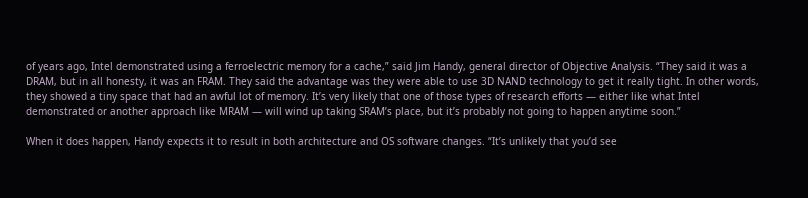of years ago, Intel demonstrated using a ferroelectric memory for a cache,” said Jim Handy, general director of Objective Analysis. “They said it was a DRAM, but in all honesty, it was an FRAM. They said the advantage was they were able to use 3D NAND technology to get it really tight. In other words, they showed a tiny space that had an awful lot of memory. It’s very likely that one of those types of research efforts — either like what Intel demonstrated or another approach like MRAM — will wind up taking SRAM’s place, but it’s probably not going to happen anytime soon.”

When it does happen, Handy expects it to result in both architecture and OS software changes. “It’s unlikely that you’d see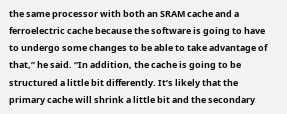the same processor with both an SRAM cache and a ferroelectric cache because the software is going to have to undergo some changes to be able to take advantage of that,” he said. “In addition, the cache is going to be structured a little bit differently. It’s likely that the primary cache will shrink a little bit and the secondary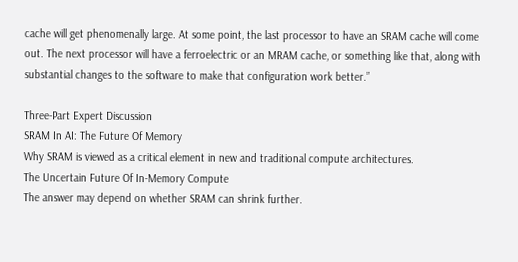cache will get phenomenally large. At some point, the last processor to have an SRAM cache will come out. The next processor will have a ferroelectric or an MRAM cache, or something like that, along with substantial changes to the software to make that configuration work better.”

Three-Part Expert Discussion
SRAM In AI: The Future Of Memory
Why SRAM is viewed as a critical element in new and traditional compute architectures.
The Uncertain Future Of In-Memory Compute
The answer may depend on whether SRAM can shrink further.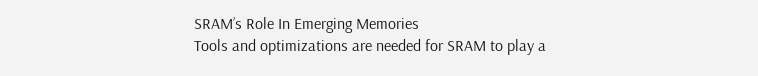SRAM’s Role In Emerging Memories
Tools and optimizations are needed for SRAM to play a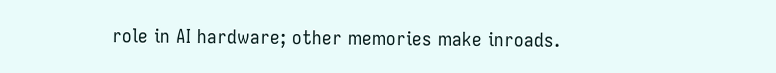role in AI hardware; other memories make inroads.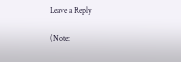Leave a Reply

(Note: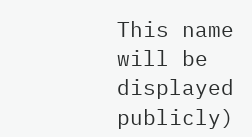This name will be displayed publicly)